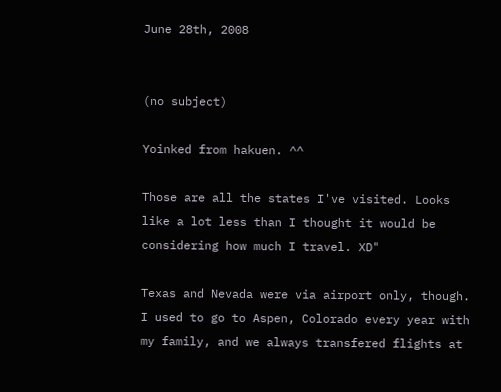June 28th, 2008


(no subject)

Yoinked from hakuen. ^^

Those are all the states I've visited. Looks like a lot less than I thought it would be considering how much I travel. XD"

Texas and Nevada were via airport only, though. I used to go to Aspen, Colorado every year with my family, and we always transfered flights at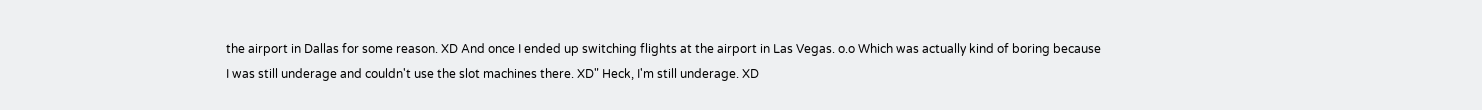the airport in Dallas for some reason. XD And once I ended up switching flights at the airport in Las Vegas. o.o Which was actually kind of boring because I was still underage and couldn't use the slot machines there. XD" Heck, I'm still underage. XD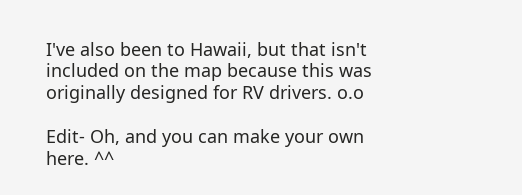I've also been to Hawaii, but that isn't included on the map because this was originally designed for RV drivers. o.o

Edit- Oh, and you can make your own here. ^^